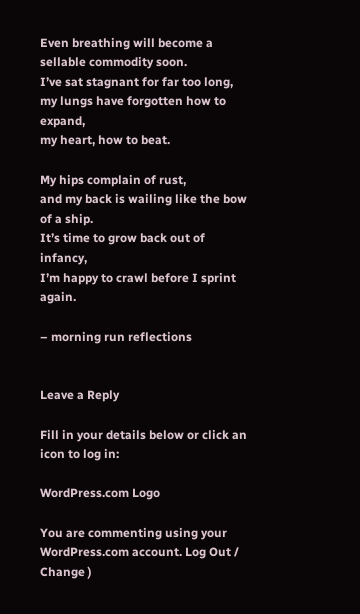Even breathing will become a sellable commodity soon.
I’ve sat stagnant for far too long,
my lungs have forgotten how to expand,
my heart, how to beat.

My hips complain of rust,
and my back is wailing like the bow of a ship.
It’s time to grow back out of infancy,
I’m happy to crawl before I sprint again.

– morning run reflections


Leave a Reply

Fill in your details below or click an icon to log in:

WordPress.com Logo

You are commenting using your WordPress.com account. Log Out /  Change )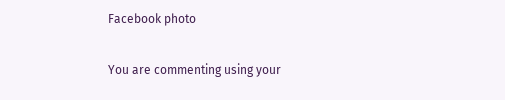Facebook photo

You are commenting using your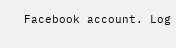Facebook account. Log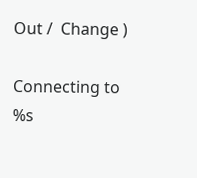Out /  Change )

Connecting to %s